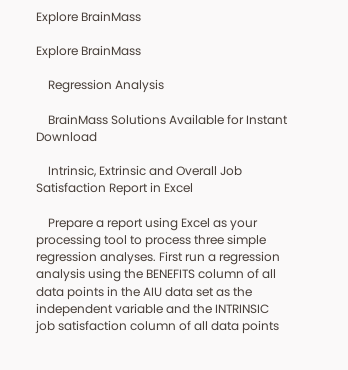Explore BrainMass

Explore BrainMass

    Regression Analysis

    BrainMass Solutions Available for Instant Download

    Intrinsic, Extrinsic and Overall Job Satisfaction Report in Excel

    Prepare a report using Excel as your processing tool to process three simple regression analyses. First run a regression analysis using the BENEFITS column of all data points in the AIU data set as the independent variable and the INTRINSIC job satisfaction column of all data points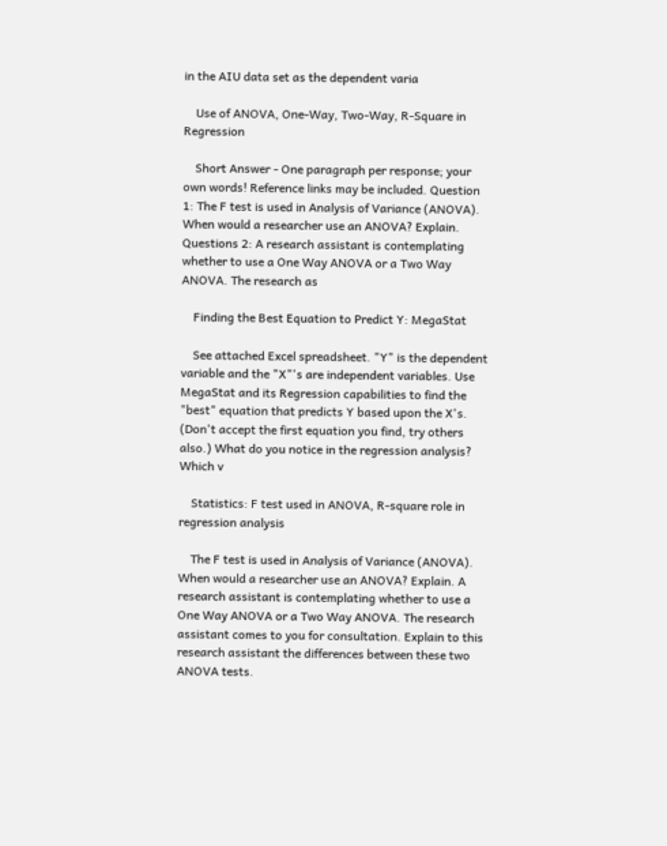in the AIU data set as the dependent varia

    Use of ANOVA, One-Way, Two-Way, R-Square in Regression

    Short Answer - One paragraph per response; your own words! Reference links may be included. Question 1: The F test is used in Analysis of Variance (ANOVA). When would a researcher use an ANOVA? Explain. Questions 2: A research assistant is contemplating whether to use a One Way ANOVA or a Two Way ANOVA. The research as

    Finding the Best Equation to Predict Y: MegaStat

    See attached Excel spreadsheet. "Y" is the dependent variable and the "X"'s are independent variables. Use MegaStat and its Regression capabilities to find the "best" equation that predicts Y based upon the X's. (Don't accept the first equation you find, try others also.) What do you notice in the regression analysis? Which v

    Statistics: F test used in ANOVA, R-square role in regression analysis

    The F test is used in Analysis of Variance (ANOVA). When would a researcher use an ANOVA? Explain. A research assistant is contemplating whether to use a One Way ANOVA or a Two Way ANOVA. The research assistant comes to you for consultation. Explain to this research assistant the differences between these two ANOVA tests.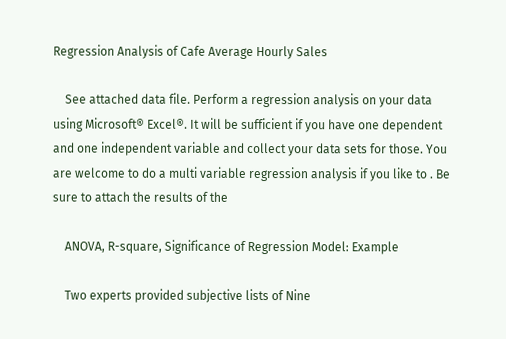Regression Analysis of Cafe Average Hourly Sales

    See attached data file. Perform a regression analysis on your data using Microsoft® Excel®. It will be sufficient if you have one dependent and one independent variable and collect your data sets for those. You are welcome to do a multi variable regression analysis if you like to . Be sure to attach the results of the

    ANOVA, R-square, Significance of Regression Model: Example

    Two experts provided subjective lists of Nine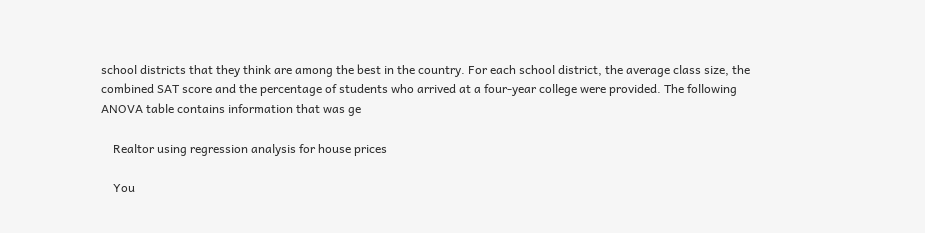school districts that they think are among the best in the country. For each school district, the average class size, the combined SAT score and the percentage of students who arrived at a four-year college were provided. The following ANOVA table contains information that was ge

    Realtor using regression analysis for house prices

    You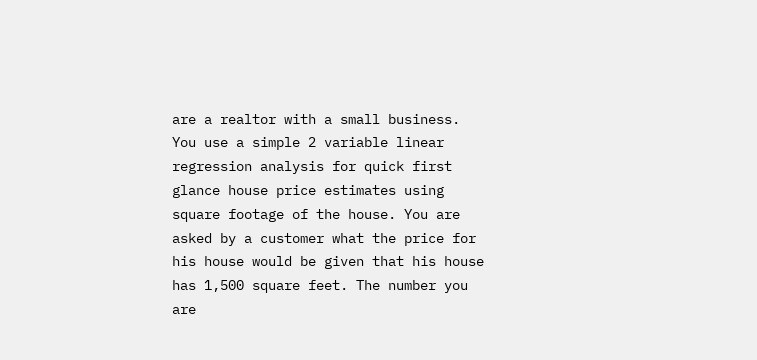are a realtor with a small business. You use a simple 2 variable linear regression analysis for quick first glance house price estimates using square footage of the house. You are asked by a customer what the price for his house would be given that his house has 1,500 square feet. The number you are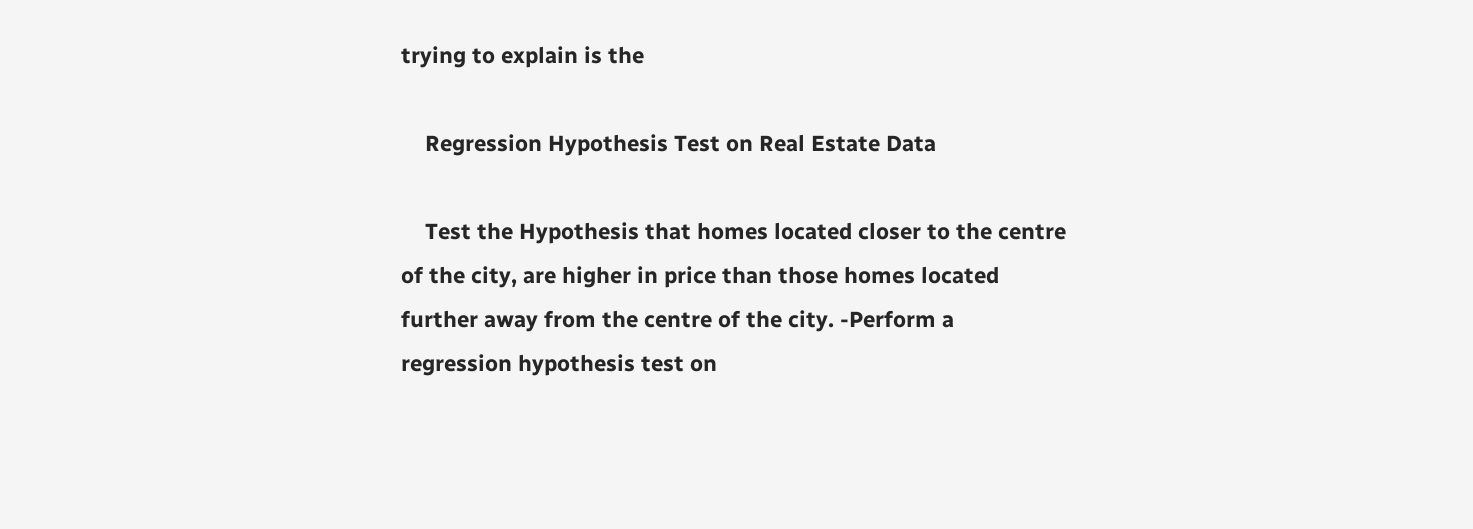trying to explain is the

    Regression Hypothesis Test on Real Estate Data

    Test the Hypothesis that homes located closer to the centre of the city, are higher in price than those homes located further away from the centre of the city. -Perform a regression hypothesis test on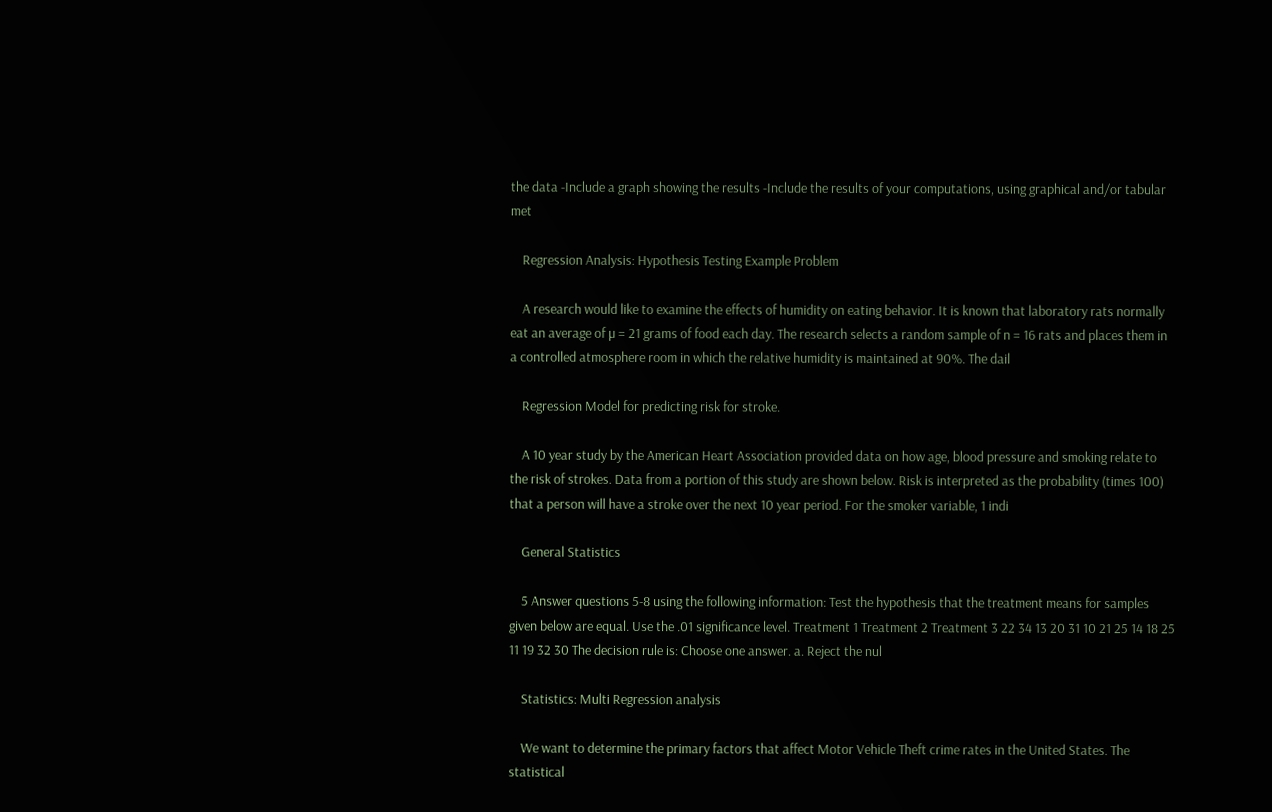the data -Include a graph showing the results -Include the results of your computations, using graphical and/or tabular met

    Regression Analysis: Hypothesis Testing Example Problem

    A research would like to examine the effects of humidity on eating behavior. It is known that laboratory rats normally eat an average of µ = 21 grams of food each day. The research selects a random sample of n = 16 rats and places them in a controlled atmosphere room in which the relative humidity is maintained at 90%. The dail

    Regression Model for predicting risk for stroke.

    A 10 year study by the American Heart Association provided data on how age, blood pressure and smoking relate to the risk of strokes. Data from a portion of this study are shown below. Risk is interpreted as the probability (times 100) that a person will have a stroke over the next 10 year period. For the smoker variable, 1 indi

    General Statistics

    5 Answer questions 5-8 using the following information: Test the hypothesis that the treatment means for samples given below are equal. Use the .01 significance level. Treatment 1 Treatment 2 Treatment 3 22 34 13 20 31 10 21 25 14 18 25 11 19 32 30 The decision rule is: Choose one answer. a. Reject the nul

    Statistics: Multi Regression analysis

    We want to determine the primary factors that affect Motor Vehicle Theft crime rates in the United States. The statistical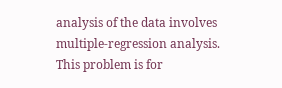analysis of the data involves multiple-regression analysis. This problem is for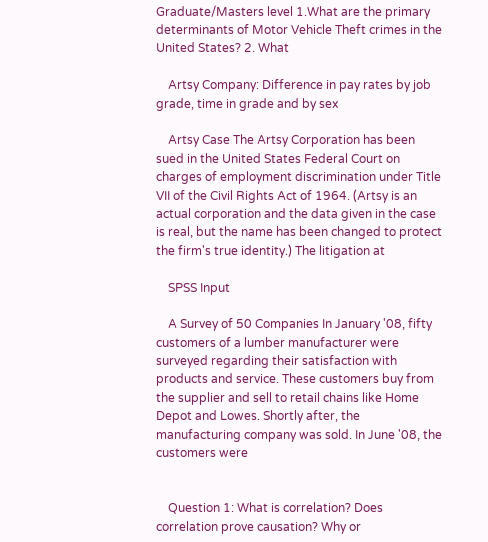Graduate/Masters level 1.What are the primary determinants of Motor Vehicle Theft crimes in the United States? 2. What

    Artsy Company: Difference in pay rates by job grade, time in grade and by sex

    Artsy Case The Artsy Corporation has been sued in the United States Federal Court on charges of employment discrimination under Title VII of the Civil Rights Act of 1964. (Artsy is an actual corporation and the data given in the case is real, but the name has been changed to protect the firm's true identity.) The litigation at

    SPSS Input

    A Survey of 50 Companies In January '08, fifty customers of a lumber manufacturer were surveyed regarding their satisfaction with products and service. These customers buy from the supplier and sell to retail chains like Home Depot and Lowes. Shortly after, the manufacturing company was sold. In June '08, the customers were


    Question 1: What is correlation? Does correlation prove causation? Why or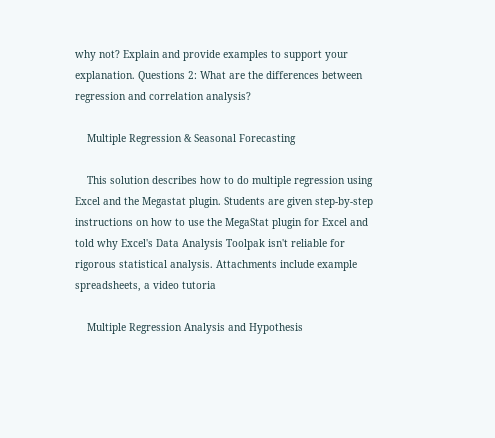why not? Explain and provide examples to support your explanation. Questions 2: What are the differences between regression and correlation analysis?

    Multiple Regression & Seasonal Forecasting

    This solution describes how to do multiple regression using Excel and the Megastat plugin. Students are given step-by-step instructions on how to use the MegaStat plugin for Excel and told why Excel's Data Analysis Toolpak isn't reliable for rigorous statistical analysis. Attachments include example spreadsheets, a video tutoria

    Multiple Regression Analysis and Hypothesis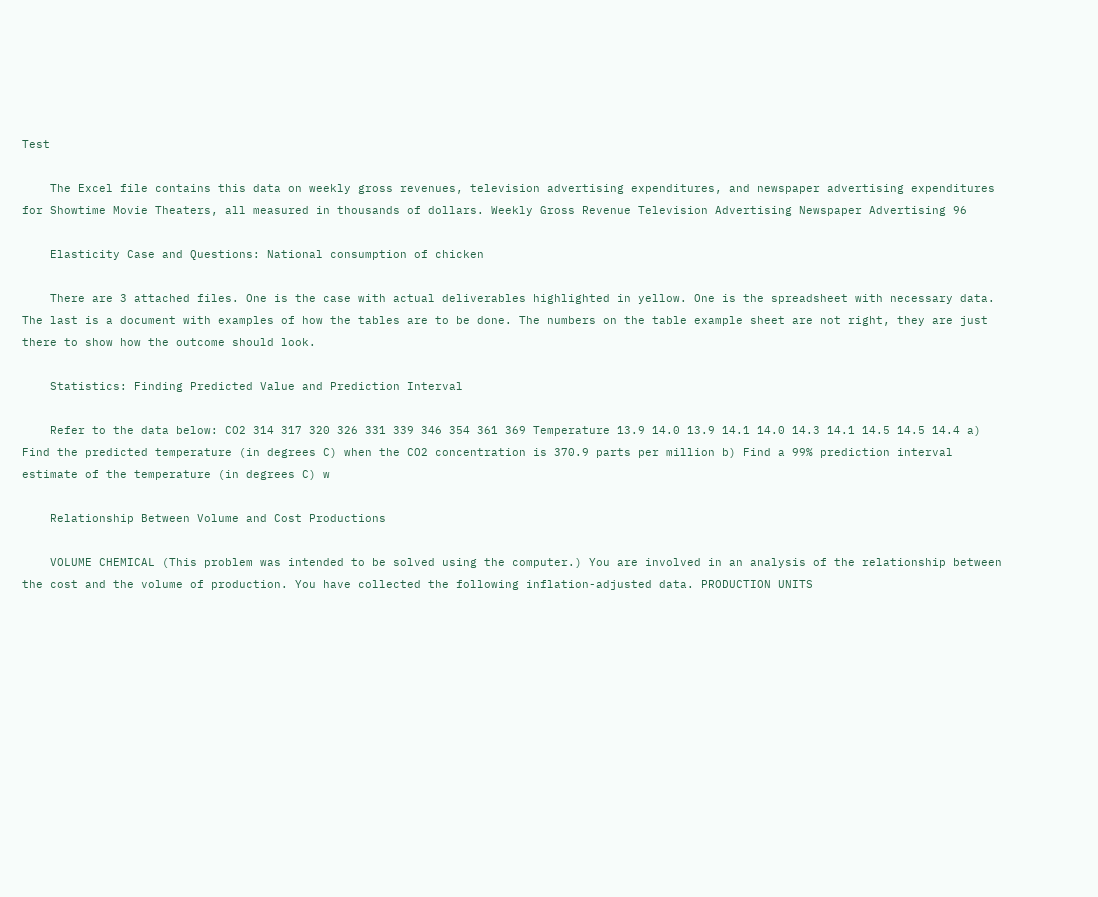Test

    The Excel file contains this data on weekly gross revenues, television advertising expenditures, and newspaper advertising expenditures for Showtime Movie Theaters, all measured in thousands of dollars. Weekly Gross Revenue Television Advertising Newspaper Advertising 96

    Elasticity Case and Questions: National consumption of chicken

    There are 3 attached files. One is the case with actual deliverables highlighted in yellow. One is the spreadsheet with necessary data. The last is a document with examples of how the tables are to be done. The numbers on the table example sheet are not right, they are just there to show how the outcome should look.

    Statistics: Finding Predicted Value and Prediction Interval

    Refer to the data below: CO2 314 317 320 326 331 339 346 354 361 369 Temperature 13.9 14.0 13.9 14.1 14.0 14.3 14.1 14.5 14.5 14.4 a) Find the predicted temperature (in degrees C) when the CO2 concentration is 370.9 parts per million b) Find a 99% prediction interval estimate of the temperature (in degrees C) w

    Relationship Between Volume and Cost Productions

    VOLUME CHEMICAL (This problem was intended to be solved using the computer.) You are involved in an analysis of the relationship between the cost and the volume of production. You have collected the following inflation-adjusted data. PRODUCTION UNITS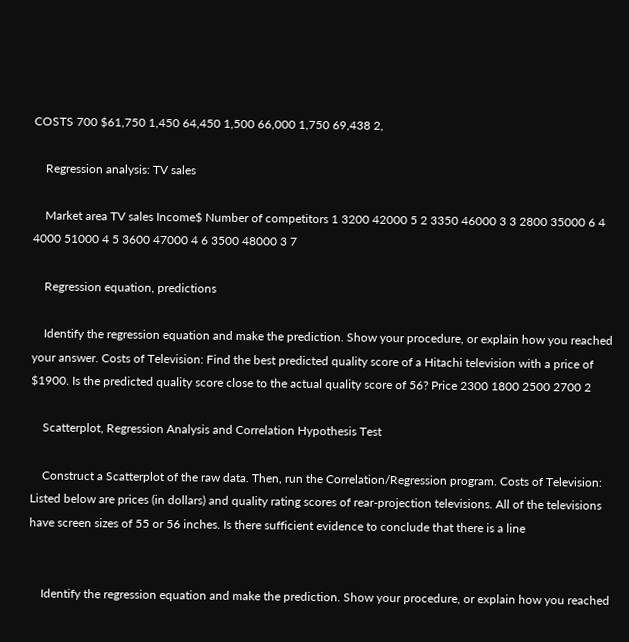COSTS 700 $61,750 1,450 64,450 1,500 66,000 1,750 69,438 2,

    Regression analysis: TV sales

    Market area TV sales Income$ Number of competitors 1 3200 42000 5 2 3350 46000 3 3 2800 35000 6 4 4000 51000 4 5 3600 47000 4 6 3500 48000 3 7

    Regression equation, predictions

    Identify the regression equation and make the prediction. Show your procedure, or explain how you reached your answer. Costs of Television: Find the best predicted quality score of a Hitachi television with a price of $1900. Is the predicted quality score close to the actual quality score of 56? Price 2300 1800 2500 2700 2

    Scatterplot, Regression Analysis and Correlation Hypothesis Test

    Construct a Scatterplot of the raw data. Then, run the Correlation/Regression program. Costs of Television: Listed below are prices (in dollars) and quality rating scores of rear-projection televisions. All of the televisions have screen sizes of 55 or 56 inches. Is there sufficient evidence to conclude that there is a line


    Identify the regression equation and make the prediction. Show your procedure, or explain how you reached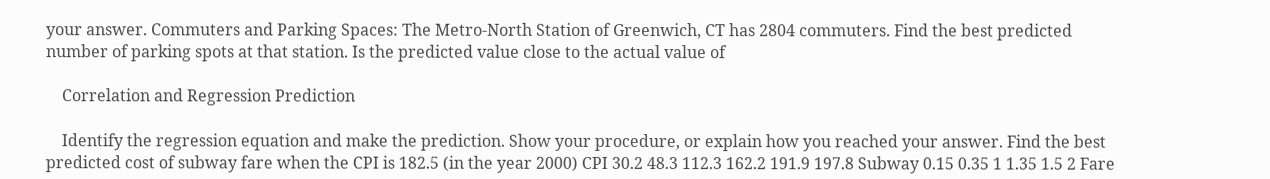your answer. Commuters and Parking Spaces: The Metro-North Station of Greenwich, CT has 2804 commuters. Find the best predicted number of parking spots at that station. Is the predicted value close to the actual value of

    Correlation and Regression Prediction

    Identify the regression equation and make the prediction. Show your procedure, or explain how you reached your answer. Find the best predicted cost of subway fare when the CPI is 182.5 (in the year 2000) CPI 30.2 48.3 112.3 162.2 191.9 197.8 Subway 0.15 0.35 1 1.35 1.5 2 Fare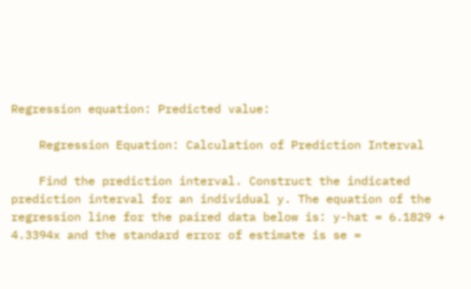Regression equation: Predicted value:

    Regression Equation: Calculation of Prediction Interval

    Find the prediction interval. Construct the indicated prediction interval for an individual y. The equation of the regression line for the paired data below is: y-hat = 6.1829 + 4.3394x and the standard error of estimate is se =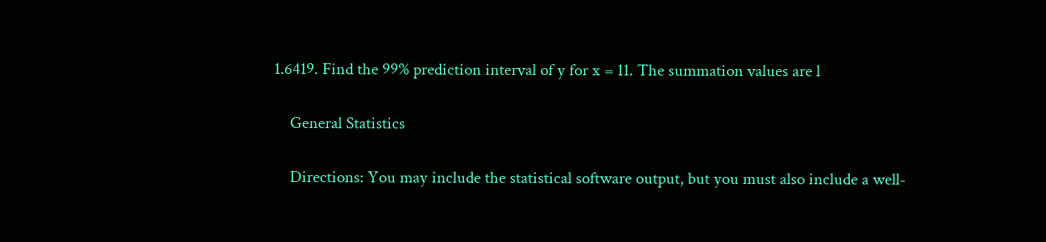1.6419. Find the 99% prediction interval of y for x = 11. The summation values are l

    General Statistics

    Directions: You may include the statistical software output, but you must also include a well-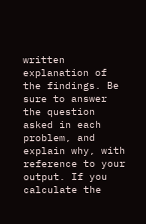written explanation of the findings. Be sure to answer the question asked in each problem, and explain why, with reference to your output. If you calculate the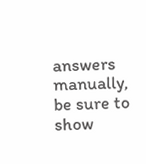answers manually, be sure to show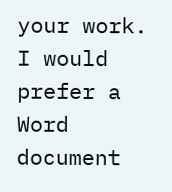your work. I would prefer a Word document